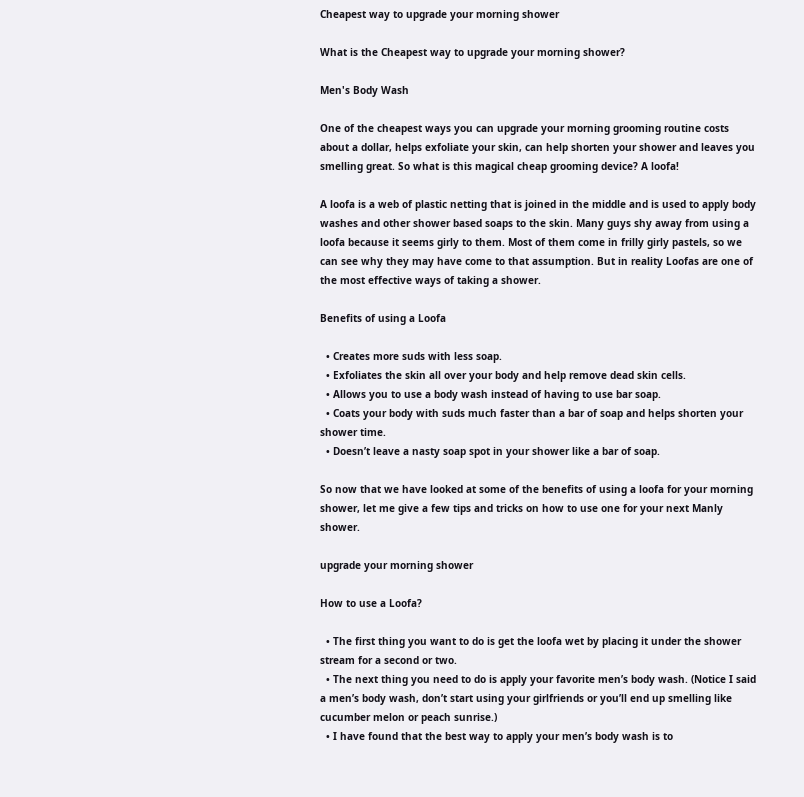Cheapest way to upgrade your morning shower

What is the Cheapest way to upgrade your morning shower?

Men's Body Wash

One of the cheapest ways you can upgrade your morning grooming routine costs about a dollar, helps exfoliate your skin, can help shorten your shower and leaves you smelling great. So what is this magical cheap grooming device? A loofa!

A loofa is a web of plastic netting that is joined in the middle and is used to apply body washes and other shower based soaps to the skin. Many guys shy away from using a loofa because it seems girly to them. Most of them come in frilly girly pastels, so we can see why they may have come to that assumption. But in reality Loofas are one of the most effective ways of taking a shower.

Benefits of using a Loofa

  • Creates more suds with less soap.
  • Exfoliates the skin all over your body and help remove dead skin cells.
  • Allows you to use a body wash instead of having to use bar soap.
  • Coats your body with suds much faster than a bar of soap and helps shorten your shower time.
  • Doesn’t leave a nasty soap spot in your shower like a bar of soap.

So now that we have looked at some of the benefits of using a loofa for your morning shower, let me give a few tips and tricks on how to use one for your next Manly shower.

upgrade your morning shower

How to use a Loofa?

  • The first thing you want to do is get the loofa wet by placing it under the shower stream for a second or two.
  • The next thing you need to do is apply your favorite men’s body wash. (Notice I said a men’s body wash, don’t start using your girlfriends or you’ll end up smelling like cucumber melon or peach sunrise.)
  • I have found that the best way to apply your men’s body wash is to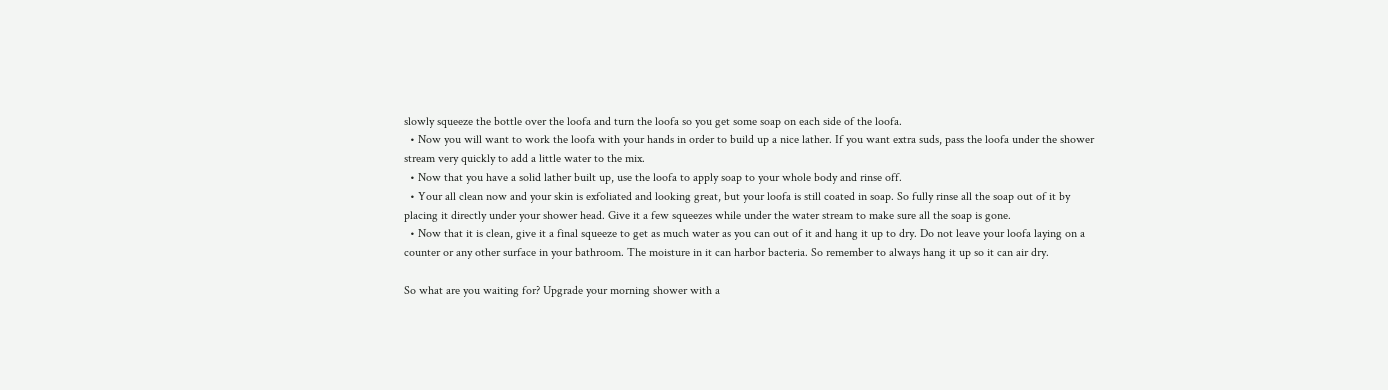slowly squeeze the bottle over the loofa and turn the loofa so you get some soap on each side of the loofa.
  • Now you will want to work the loofa with your hands in order to build up a nice lather. If you want extra suds, pass the loofa under the shower stream very quickly to add a little water to the mix.
  • Now that you have a solid lather built up, use the loofa to apply soap to your whole body and rinse off.
  • Your all clean now and your skin is exfoliated and looking great, but your loofa is still coated in soap. So fully rinse all the soap out of it by placing it directly under your shower head. Give it a few squeezes while under the water stream to make sure all the soap is gone.
  • Now that it is clean, give it a final squeeze to get as much water as you can out of it and hang it up to dry. Do not leave your loofa laying on a counter or any other surface in your bathroom. The moisture in it can harbor bacteria. So remember to always hang it up so it can air dry.

So what are you waiting for? Upgrade your morning shower with a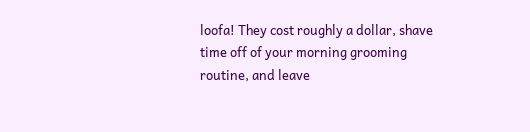loofa! They cost roughly a dollar, shave time off of your morning grooming routine, and leave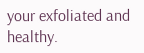your exfoliated and healthy.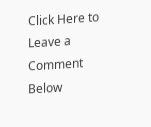Click Here to Leave a Comment Below